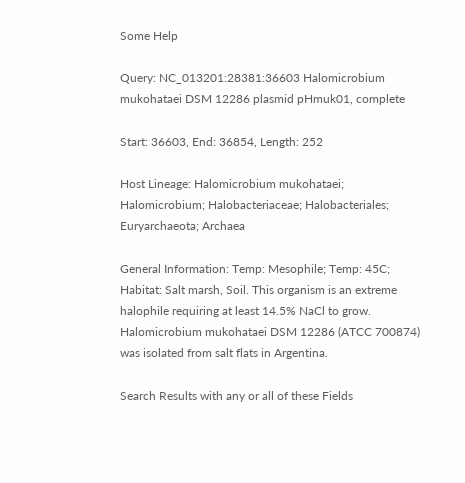Some Help

Query: NC_013201:28381:36603 Halomicrobium mukohataei DSM 12286 plasmid pHmuk01, complete

Start: 36603, End: 36854, Length: 252

Host Lineage: Halomicrobium mukohataei; Halomicrobium; Halobacteriaceae; Halobacteriales; Euryarchaeota; Archaea

General Information: Temp: Mesophile; Temp: 45C; Habitat: Salt marsh, Soil. This organism is an extreme halophile requiring at least 14.5% NaCl to grow. Halomicrobium mukohataei DSM 12286 (ATCC 700874) was isolated from salt flats in Argentina.

Search Results with any or all of these Fields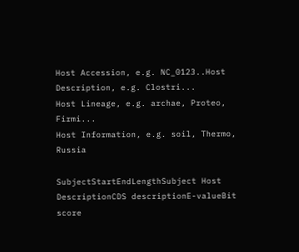Host Accession, e.g. NC_0123..Host Description, e.g. Clostri...
Host Lineage, e.g. archae, Proteo, Firmi...
Host Information, e.g. soil, Thermo, Russia

SubjectStartEndLengthSubject Host DescriptionCDS descriptionE-valueBit score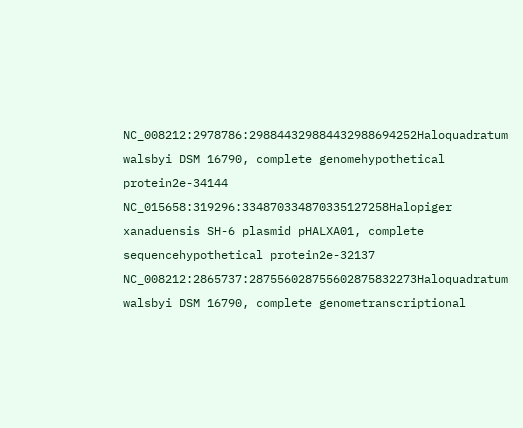NC_008212:2978786:298844329884432988694252Haloquadratum walsbyi DSM 16790, complete genomehypothetical protein2e-34144
NC_015658:319296:334870334870335127258Halopiger xanaduensis SH-6 plasmid pHALXA01, complete sequencehypothetical protein2e-32137
NC_008212:2865737:287556028755602875832273Haloquadratum walsbyi DSM 16790, complete genometranscriptional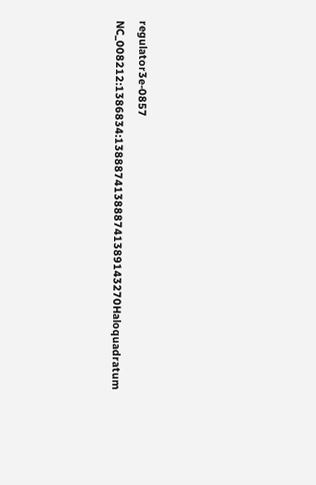regulator3e-0857
NC_008212:1386834:138887413888741389143270Haloquadratum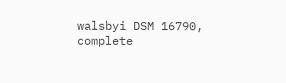walsbyi DSM 16790, complete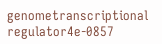genometranscriptional regulator4e-0857